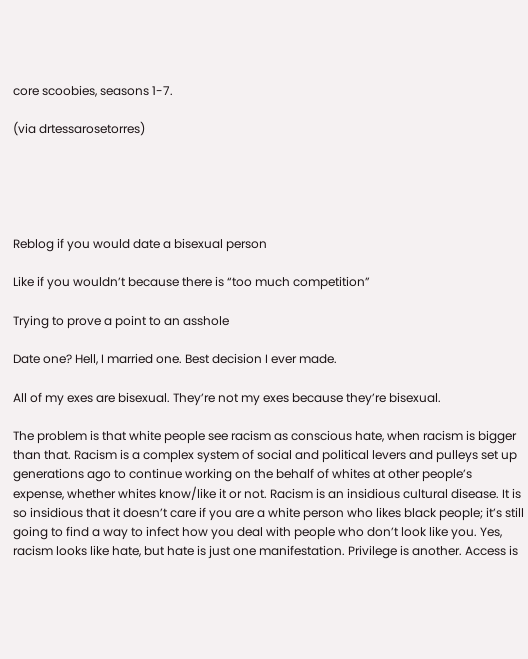core scoobies, seasons 1-7.

(via drtessarosetorres)





Reblog if you would date a bisexual person

Like if you wouldn’t because there is “too much competition”

Trying to prove a point to an asshole

Date one? Hell, I married one. Best decision I ever made.

All of my exes are bisexual. They’re not my exes because they’re bisexual.

The problem is that white people see racism as conscious hate, when racism is bigger than that. Racism is a complex system of social and political levers and pulleys set up generations ago to continue working on the behalf of whites at other people’s expense, whether whites know/like it or not. Racism is an insidious cultural disease. It is so insidious that it doesn’t care if you are a white person who likes black people; it’s still going to find a way to infect how you deal with people who don’t look like you. Yes, racism looks like hate, but hate is just one manifestation. Privilege is another. Access is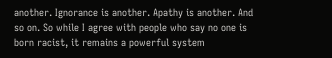another. Ignorance is another. Apathy is another. And so on. So while I agree with people who say no one is born racist, it remains a powerful system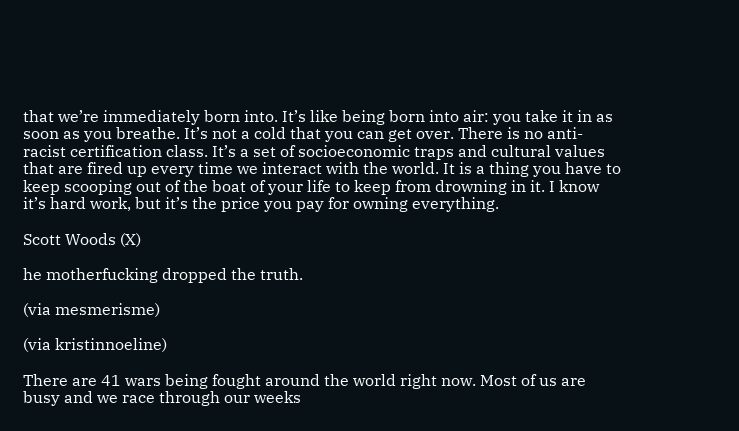that we’re immediately born into. It’s like being born into air: you take it in as soon as you breathe. It’s not a cold that you can get over. There is no anti-racist certification class. It’s a set of socioeconomic traps and cultural values that are fired up every time we interact with the world. It is a thing you have to keep scooping out of the boat of your life to keep from drowning in it. I know it’s hard work, but it’s the price you pay for owning everything.

Scott Woods (X)

he motherfucking dropped the truth.

(via mesmerisme)

(via kristinnoeline)

There are 41 wars being fought around the world right now. Most of us are busy and we race through our weeks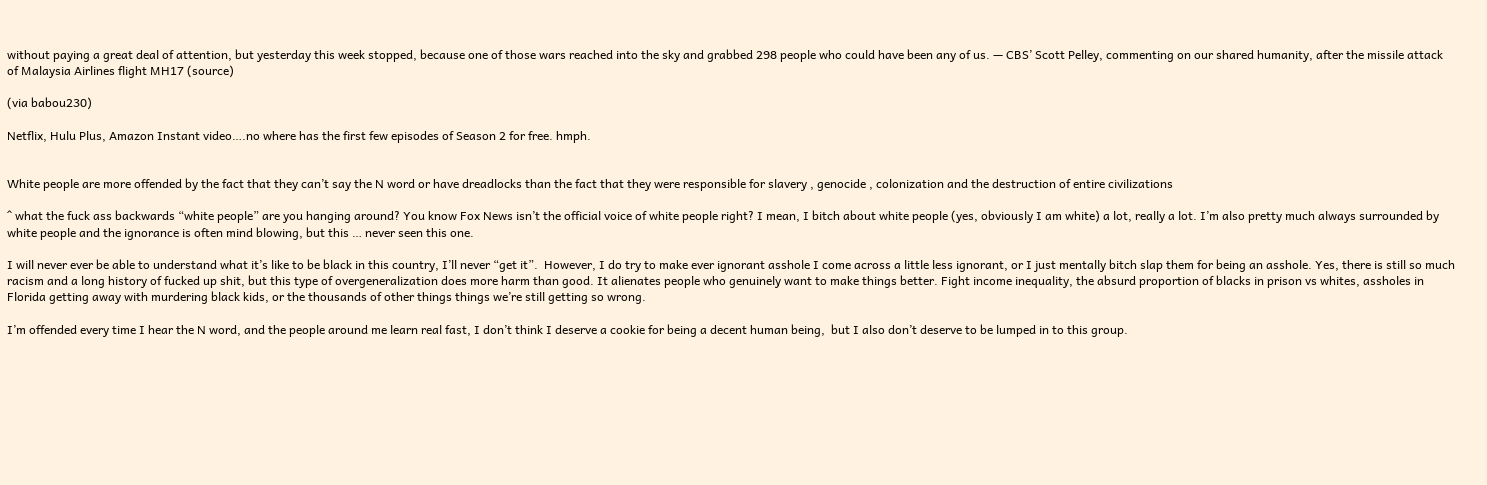without paying a great deal of attention, but yesterday this week stopped, because one of those wars reached into the sky and grabbed 298 people who could have been any of us. — CBS’ Scott Pelley, commenting on our shared humanity, after the missile attack of Malaysia Airlines flight MH17 (source)

(via babou230)

Netflix, Hulu Plus, Amazon Instant video….no where has the first few episodes of Season 2 for free. hmph.


White people are more offended by the fact that they can’t say the N word or have dreadlocks than the fact that they were responsible for slavery , genocide , colonization and the destruction of entire civilizations

^ what the fuck ass backwards “white people” are you hanging around? You know Fox News isn’t the official voice of white people right? I mean, I bitch about white people (yes, obviously I am white) a lot, really a lot. I’m also pretty much always surrounded by white people and the ignorance is often mind blowing, but this … never seen this one.

I will never ever be able to understand what it’s like to be black in this country, I’ll never “get it”.  However, I do try to make ever ignorant asshole I come across a little less ignorant, or I just mentally bitch slap them for being an asshole. Yes, there is still so much racism and a long history of fucked up shit, but this type of overgeneralization does more harm than good. It alienates people who genuinely want to make things better. Fight income inequality, the absurd proportion of blacks in prison vs whites, assholes in Florida getting away with murdering black kids, or the thousands of other things things we’re still getting so wrong.

I’m offended every time I hear the N word, and the people around me learn real fast, I don’t think I deserve a cookie for being a decent human being,  but I also don’t deserve to be lumped in to this group.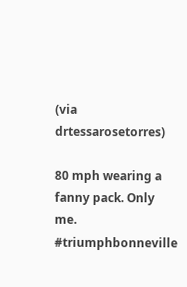(via drtessarosetorres)

80 mph wearing a fanny pack. Only me. #triumphbonneville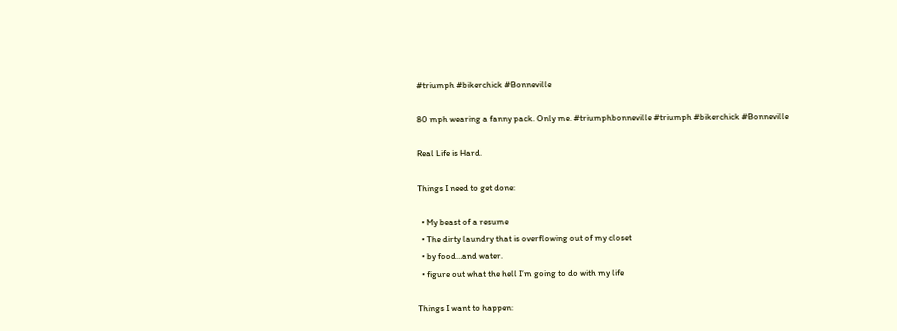#triumph #bikerchick #Bonneville

80 mph wearing a fanny pack. Only me. #triumphbonneville #triumph #bikerchick #Bonneville

Real Life is Hard.

Things I need to get done:

  • My beast of a resume
  • The dirty laundry that is overflowing out of my closet
  • by food…and water.
  • figure out what the hell I’m going to do with my life

Things I want to happen: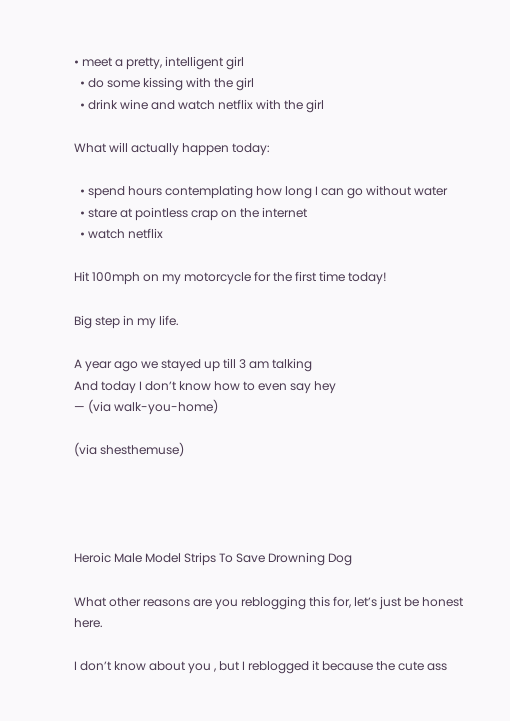• meet a pretty, intelligent girl
  • do some kissing with the girl
  • drink wine and watch netflix with the girl

What will actually happen today:

  • spend hours contemplating how long I can go without water
  • stare at pointless crap on the internet
  • watch netflix

Hit 100mph on my motorcycle for the first time today!

Big step in my life.

A year ago we stayed up till 3 am talking
And today I don’t know how to even say hey
— (via walk-you-home)

(via shesthemuse)




Heroic Male Model Strips To Save Drowning Dog

What other reasons are you reblogging this for, let’s just be honest here.

I don’t know about you , but I reblogged it because the cute ass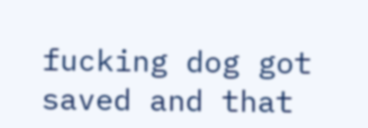fucking dog got saved and that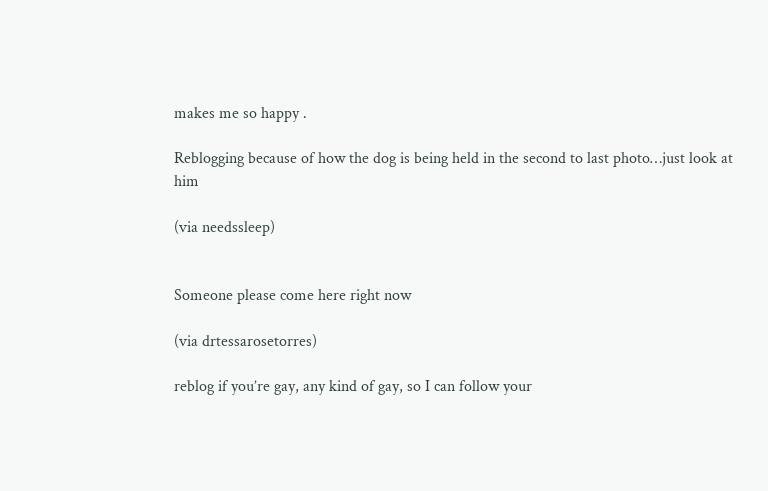makes me so happy .

Reblogging because of how the dog is being held in the second to last photo…just look at him

(via needssleep)


Someone please come here right now

(via drtessarosetorres)

reblog if you’re gay, any kind of gay, so I can follow your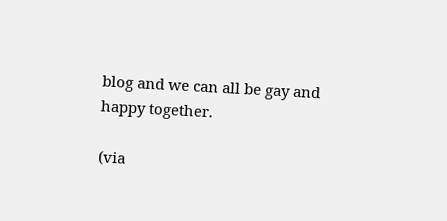blog and we can all be gay and happy together.

(via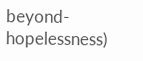beyond-hopelessness)